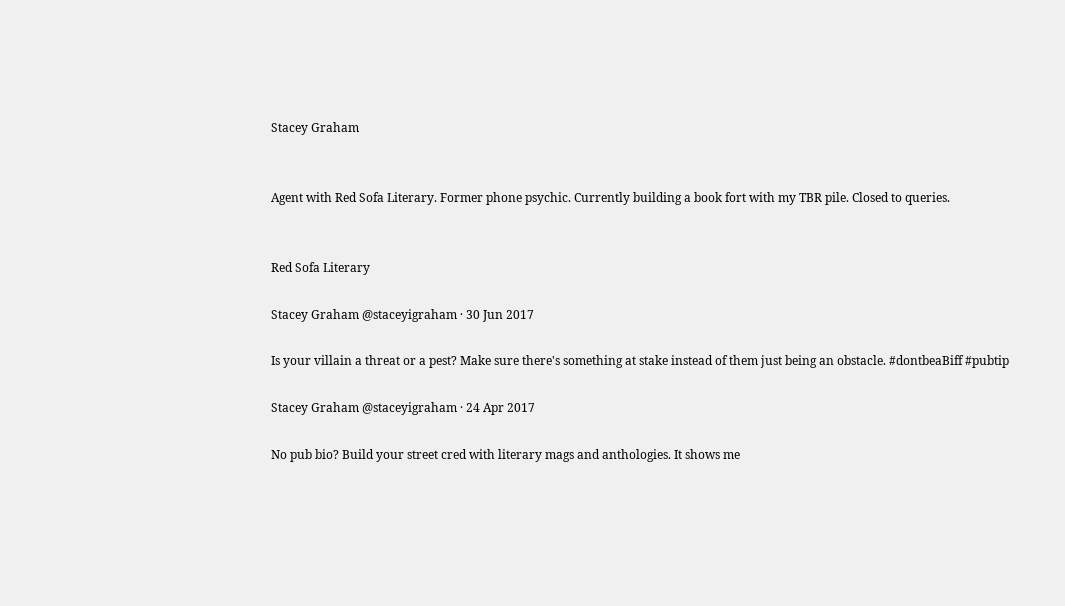Stacey Graham


Agent with Red Sofa Literary. Former phone psychic. Currently building a book fort with my TBR pile. Closed to queries.


Red Sofa Literary

Stacey Graham @staceyigraham · 30 Jun 2017

Is your villain a threat or a pest? Make sure there's something at stake instead of them just being an obstacle. #dontbeaBiff #pubtip

Stacey Graham @staceyigraham · 24 Apr 2017

No pub bio? Build your street cred with literary mags and anthologies. It shows me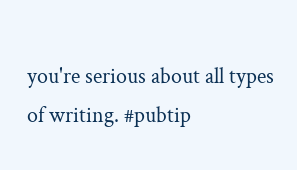you're serious about all types of writing. #pubtip